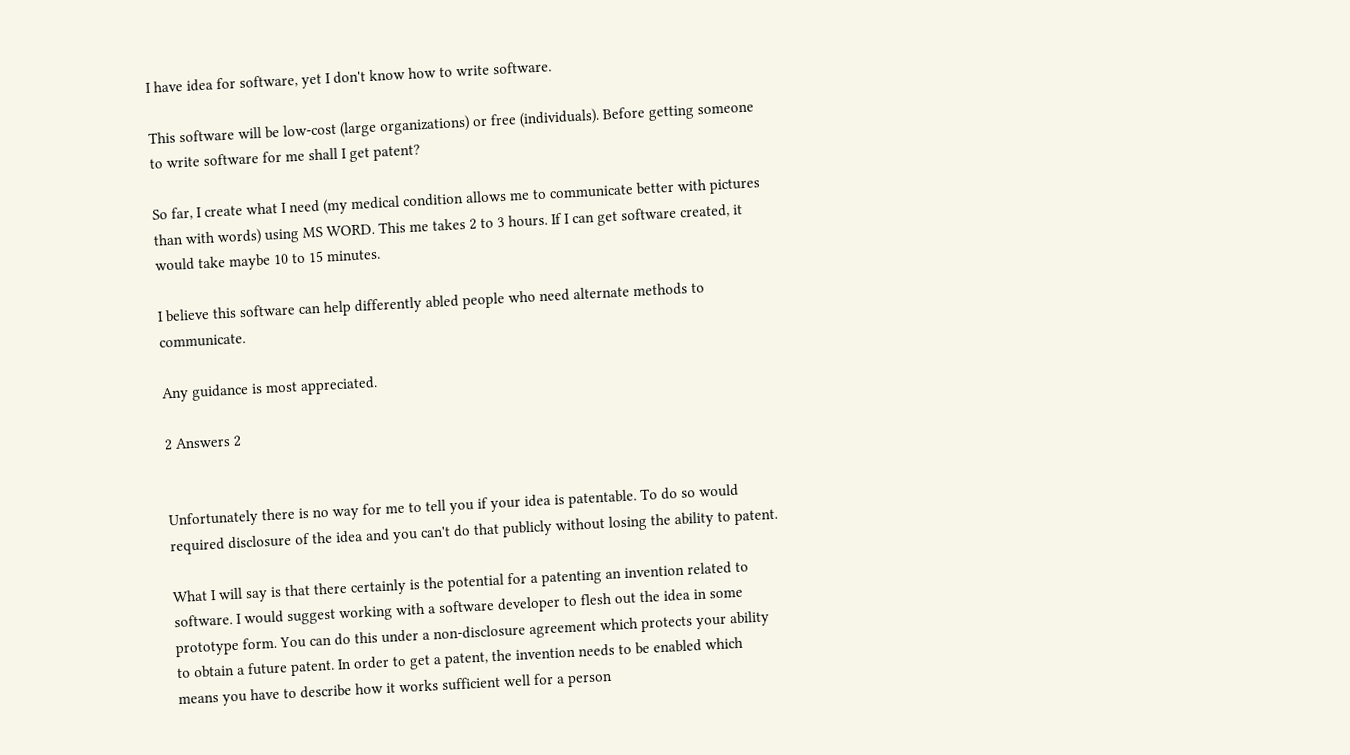I have idea for software, yet I don't know how to write software.

This software will be low-cost (large organizations) or free (individuals). Before getting someone to write software for me shall I get patent?

So far, I create what I need (my medical condition allows me to communicate better with pictures than with words) using MS WORD. This me takes 2 to 3 hours. If I can get software created, it would take maybe 10 to 15 minutes.

I believe this software can help differently abled people who need alternate methods to communicate.

Any guidance is most appreciated.

2 Answers 2


Unfortunately there is no way for me to tell you if your idea is patentable. To do so would required disclosure of the idea and you can't do that publicly without losing the ability to patent.

What I will say is that there certainly is the potential for a patenting an invention related to software. I would suggest working with a software developer to flesh out the idea in some prototype form. You can do this under a non-disclosure agreement which protects your ability to obtain a future patent. In order to get a patent, the invention needs to be enabled which means you have to describe how it works sufficient well for a person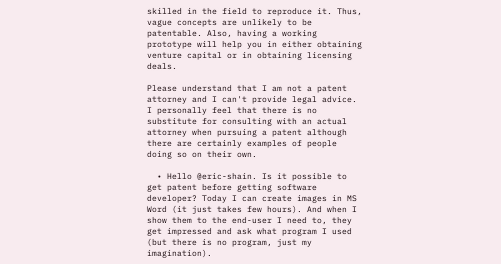skilled in the field to reproduce it. Thus, vague concepts are unlikely to be patentable. Also, having a working prototype will help you in either obtaining venture capital or in obtaining licensing deals.

Please understand that I am not a patent attorney and I can't provide legal advice. I personally feel that there is no substitute for consulting with an actual attorney when pursuing a patent although there are certainly examples of people doing so on their own.

  • Hello @eric-shain. Is it possible to get patent before getting software developer? Today I can create images in MS Word (it just takes few hours). And when I show them to the end-user I need to, they get impressed and ask what program I used (but there is no program, just my imagination).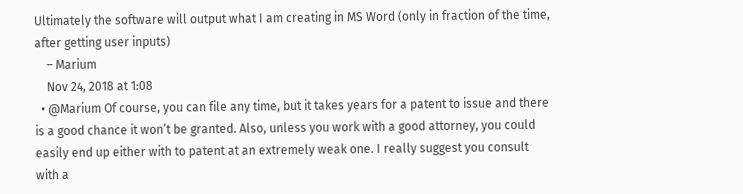Ultimately the software will output what I am creating in MS Word (only in fraction of the time, after getting user inputs)
    – Marium
    Nov 24, 2018 at 1:08
  • @Marium Of course, you can file any time, but it takes years for a patent to issue and there is a good chance it won’t be granted. Also, unless you work with a good attorney, you could easily end up either with to patent at an extremely weak one. I really suggest you consult with a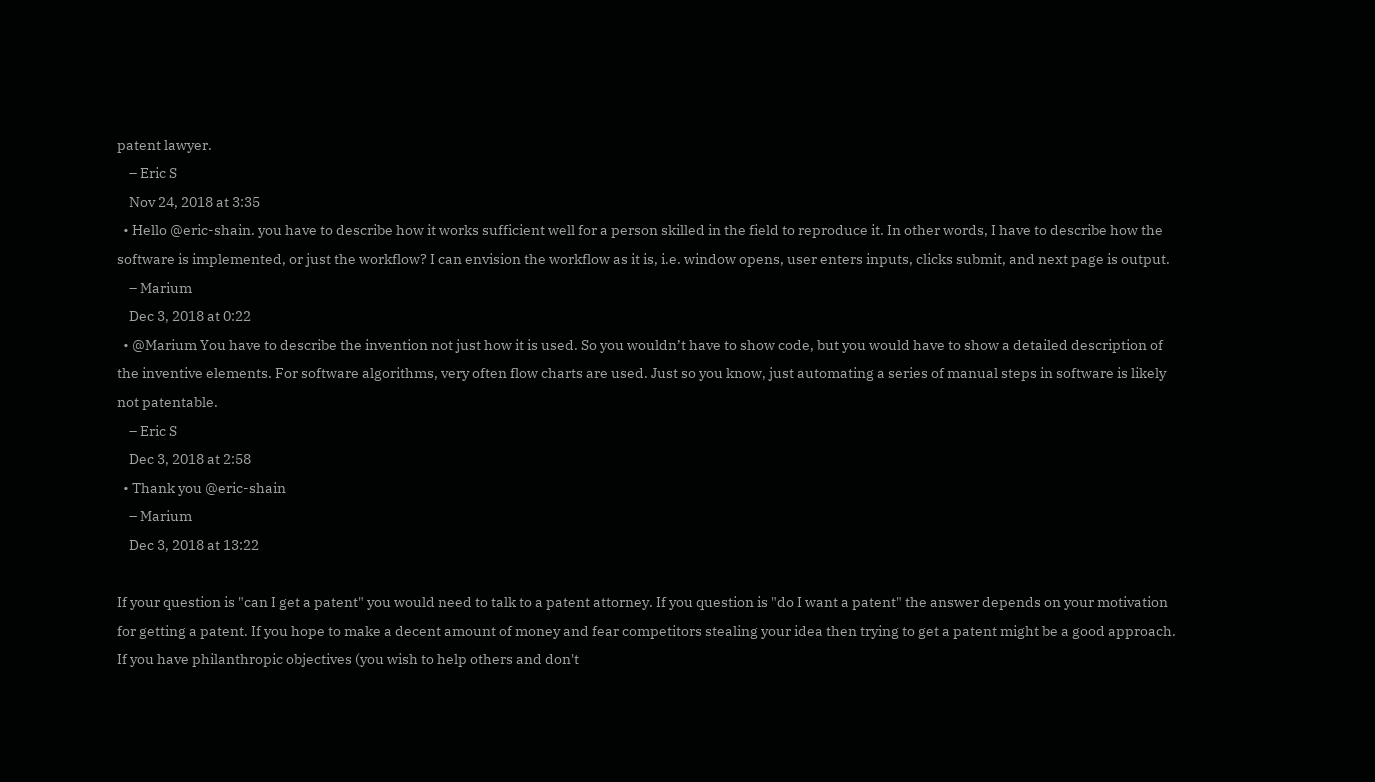patent lawyer.
    – Eric S
    Nov 24, 2018 at 3:35
  • Hello @eric-shain. you have to describe how it works sufficient well for a person skilled in the field to reproduce it. In other words, I have to describe how the software is implemented, or just the workflow? I can envision the workflow as it is, i.e. window opens, user enters inputs, clicks submit, and next page is output.
    – Marium
    Dec 3, 2018 at 0:22
  • @Marium You have to describe the invention not just how it is used. So you wouldn’t have to show code, but you would have to show a detailed description of the inventive elements. For software algorithms, very often flow charts are used. Just so you know, just automating a series of manual steps in software is likely not patentable.
    – Eric S
    Dec 3, 2018 at 2:58
  • Thank you @eric-shain
    – Marium
    Dec 3, 2018 at 13:22

If your question is "can I get a patent" you would need to talk to a patent attorney. If you question is "do I want a patent" the answer depends on your motivation for getting a patent. If you hope to make a decent amount of money and fear competitors stealing your idea then trying to get a patent might be a good approach. If you have philanthropic objectives (you wish to help others and don't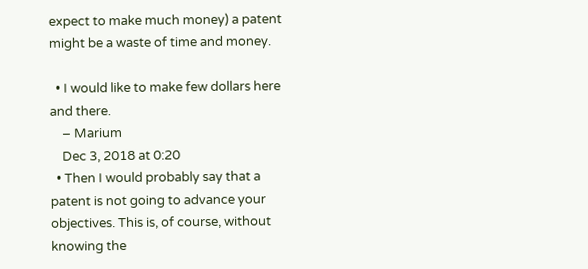expect to make much money) a patent might be a waste of time and money.

  • I would like to make few dollars here and there.
    – Marium
    Dec 3, 2018 at 0:20
  • Then I would probably say that a patent is not going to advance your objectives. This is, of course, without knowing the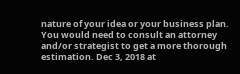nature of your idea or your business plan. You would need to consult an attorney and/or strategist to get a more thorough estimation. Dec 3, 2018 at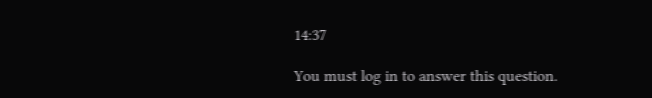14:37

You must log in to answer this question.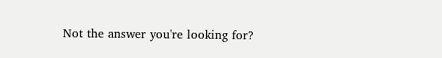Not the answer you're looking for?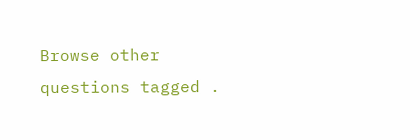Browse other questions tagged .